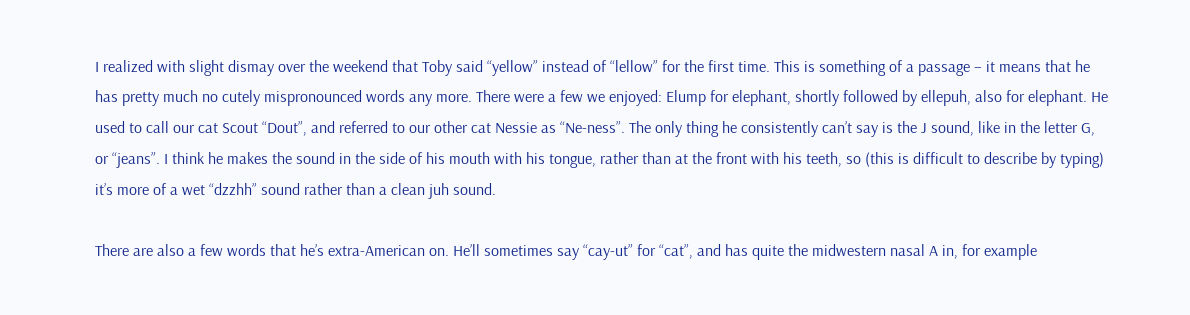I realized with slight dismay over the weekend that Toby said “yellow” instead of “lellow” for the first time. This is something of a passage – it means that he has pretty much no cutely mispronounced words any more. There were a few we enjoyed: Elump for elephant, shortly followed by ellepuh, also for elephant. He used to call our cat Scout “Dout”, and referred to our other cat Nessie as “Ne-ness”. The only thing he consistently can’t say is the J sound, like in the letter G, or “jeans”. I think he makes the sound in the side of his mouth with his tongue, rather than at the front with his teeth, so (this is difficult to describe by typing) it’s more of a wet “dzzhh” sound rather than a clean juh sound.

There are also a few words that he’s extra-American on. He’ll sometimes say “cay-ut” for “cat”, and has quite the midwestern nasal A in, for example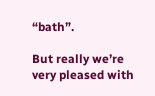“bath”.

But really we’re very pleased with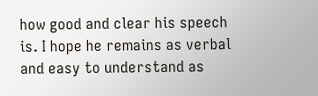how good and clear his speech is. I hope he remains as verbal and easy to understand as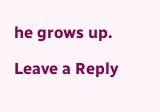he grows up.

Leave a Reply